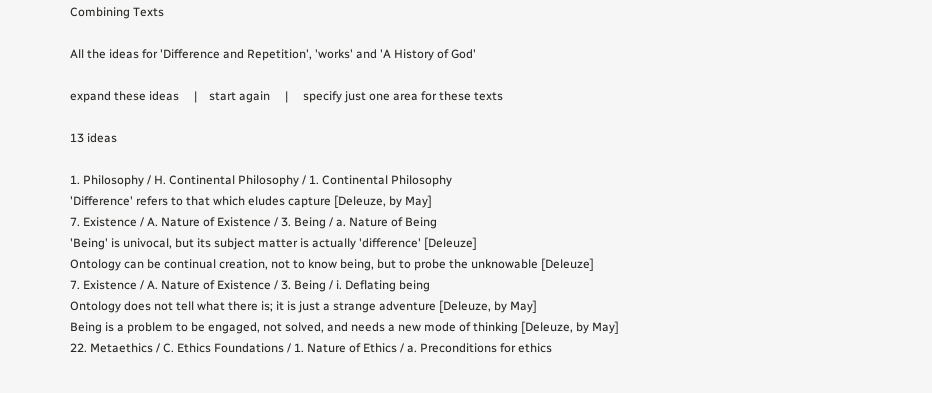Combining Texts

All the ideas for 'Difference and Repetition', 'works' and 'A History of God'

expand these ideas     |    start again     |     specify just one area for these texts

13 ideas

1. Philosophy / H. Continental Philosophy / 1. Continental Philosophy
'Difference' refers to that which eludes capture [Deleuze, by May]
7. Existence / A. Nature of Existence / 3. Being / a. Nature of Being
'Being' is univocal, but its subject matter is actually 'difference' [Deleuze]
Ontology can be continual creation, not to know being, but to probe the unknowable [Deleuze]
7. Existence / A. Nature of Existence / 3. Being / i. Deflating being
Ontology does not tell what there is; it is just a strange adventure [Deleuze, by May]
Being is a problem to be engaged, not solved, and needs a new mode of thinking [Deleuze, by May]
22. Metaethics / C. Ethics Foundations / 1. Nature of Ethics / a. Preconditions for ethics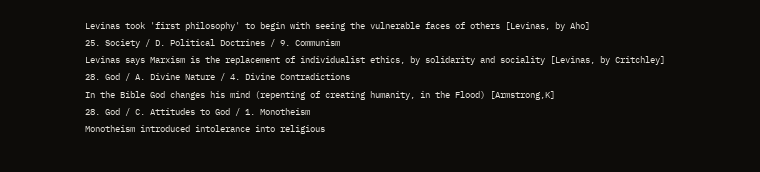Levinas took 'first philosophy' to begin with seeing the vulnerable faces of others [Levinas, by Aho]
25. Society / D. Political Doctrines / 9. Communism
Levinas says Marxism is the replacement of individualist ethics, by solidarity and sociality [Levinas, by Critchley]
28. God / A. Divine Nature / 4. Divine Contradictions
In the Bible God changes his mind (repenting of creating humanity, in the Flood) [Armstrong,K]
28. God / C. Attitudes to God / 1. Monotheism
Monotheism introduced intolerance into religious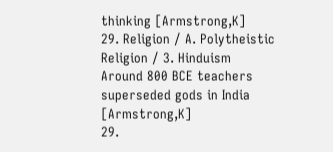thinking [Armstrong,K]
29. Religion / A. Polytheistic Religion / 3. Hinduism
Around 800 BCE teachers superseded gods in India [Armstrong,K]
29.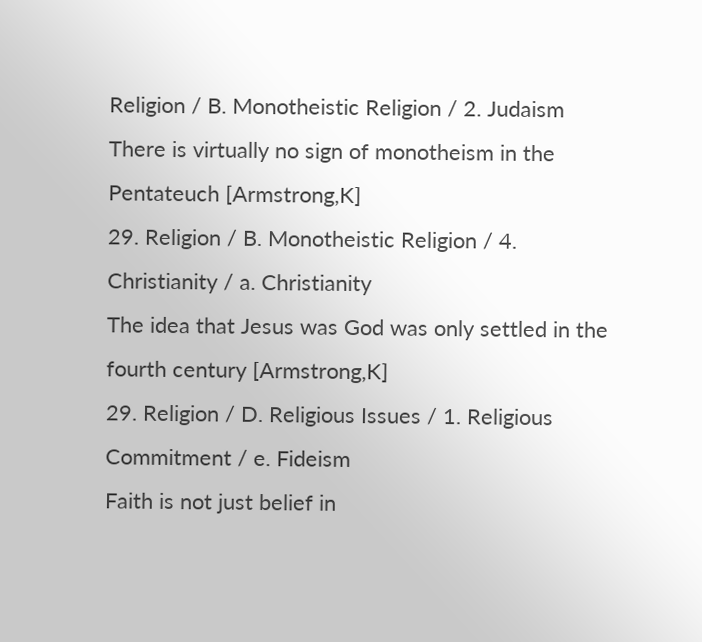Religion / B. Monotheistic Religion / 2. Judaism
There is virtually no sign of monotheism in the Pentateuch [Armstrong,K]
29. Religion / B. Monotheistic Religion / 4. Christianity / a. Christianity
The idea that Jesus was God was only settled in the fourth century [Armstrong,K]
29. Religion / D. Religious Issues / 1. Religious Commitment / e. Fideism
Faith is not just belief in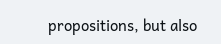propositions, but also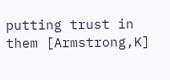putting trust in them [Armstrong,K]